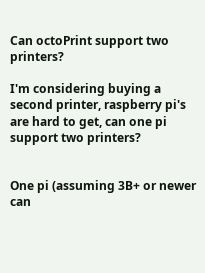Can octoPrint support two printers?

I'm considering buying a second printer, raspberry pi's are hard to get, can one pi support two printers?


One pi (assuming 3B+ or newer can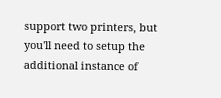support two printers, but you'll need to setup the additional instance of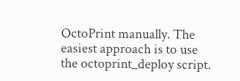OctoPrint manually. The easiest approach is to use the octoprint_deploy script.